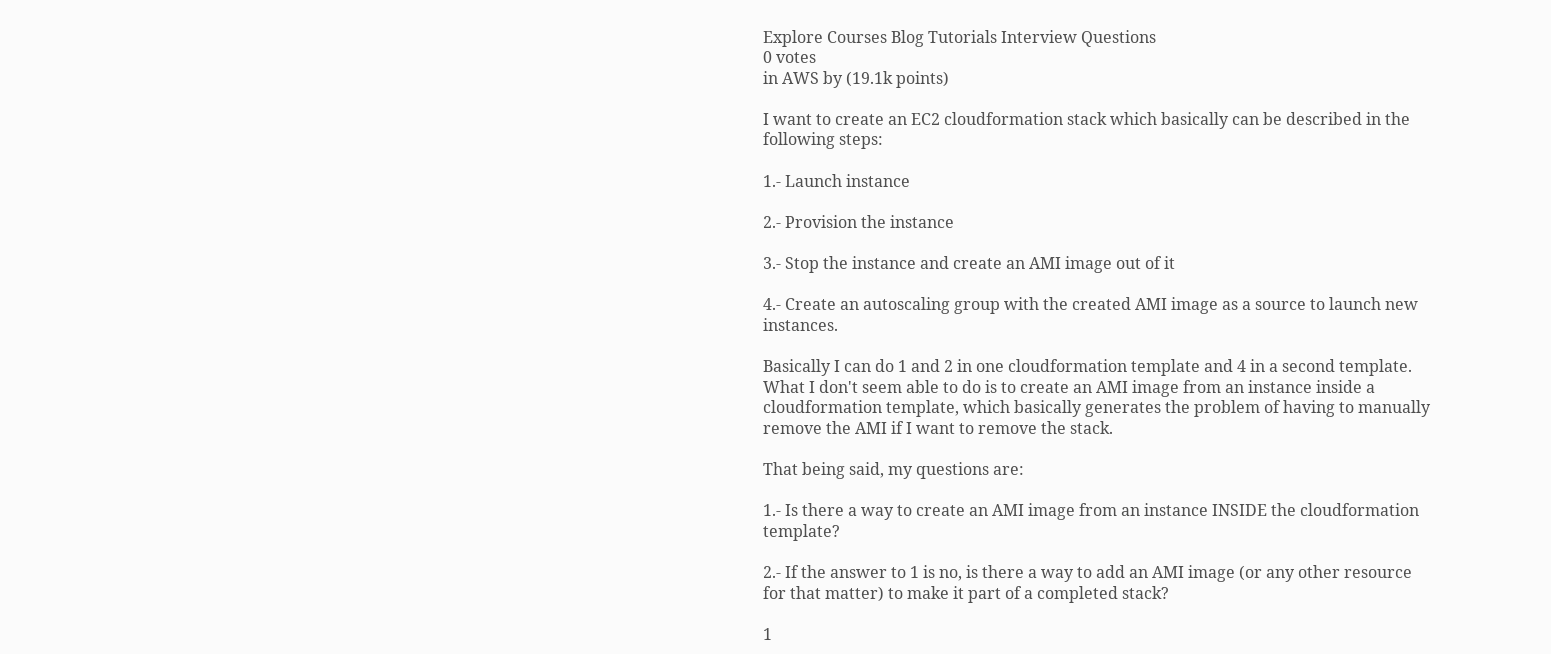Explore Courses Blog Tutorials Interview Questions
0 votes
in AWS by (19.1k points)

I want to create an EC2 cloudformation stack which basically can be described in the following steps:

1.- Launch instance

2.- Provision the instance

3.- Stop the instance and create an AMI image out of it

4.- Create an autoscaling group with the created AMI image as a source to launch new instances.

Basically I can do 1 and 2 in one cloudformation template and 4 in a second template. What I don't seem able to do is to create an AMI image from an instance inside a cloudformation template, which basically generates the problem of having to manually remove the AMI if I want to remove the stack.

That being said, my questions are:

1.- Is there a way to create an AMI image from an instance INSIDE the cloudformation template?

2.- If the answer to 1 is no, is there a way to add an AMI image (or any other resource for that matter) to make it part of a completed stack?

1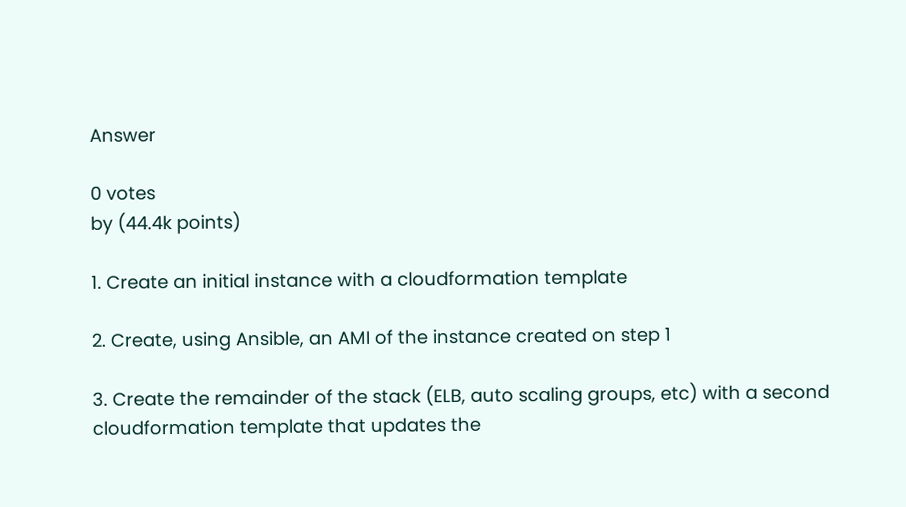Answer

0 votes
by (44.4k points)

1. Create an initial instance with a cloudformation template

2. Create, using Ansible, an AMI of the instance created on step 1

3. Create the remainder of the stack (ELB, auto scaling groups, etc) with a second cloudformation template that updates the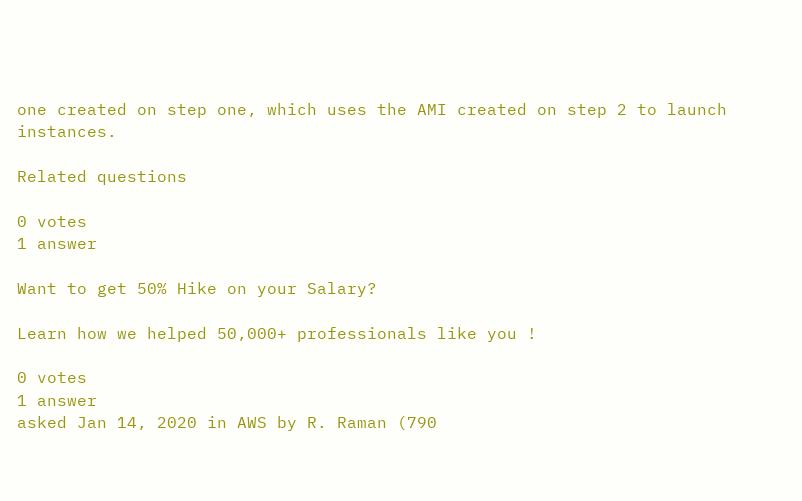one created on step one, which uses the AMI created on step 2 to launch instances.

Related questions

0 votes
1 answer

Want to get 50% Hike on your Salary?

Learn how we helped 50,000+ professionals like you !

0 votes
1 answer
asked Jan 14, 2020 in AWS by R. Raman (790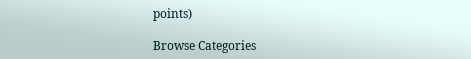points)

Browse Categories